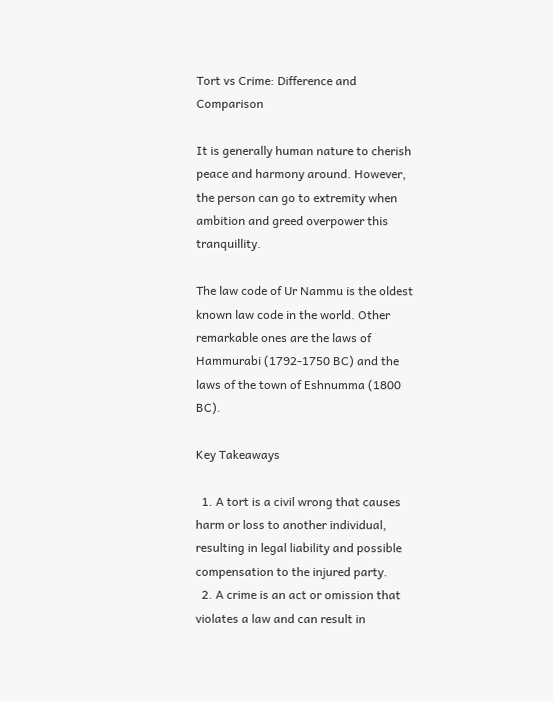Tort vs Crime: Difference and Comparison

It is generally human nature to cherish peace and harmony around. However, the person can go to extremity when ambition and greed overpower this tranquillity.

The law code of Ur Nammu is the oldest known law code in the world. Other remarkable ones are the laws of Hammurabi (1792-1750 BC) and the laws of the town of Eshnumma (1800 BC).

Key Takeaways

  1. A tort is a civil wrong that causes harm or loss to another individual, resulting in legal liability and possible compensation to the injured party.
  2. A crime is an act or omission that violates a law and can result in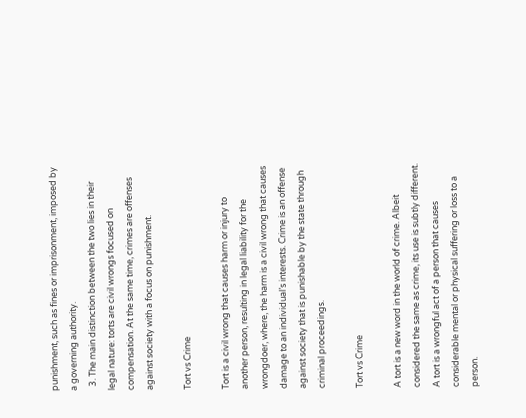punishment, such as fines or imprisonment, imposed by a governing authority.
  3. The main distinction between the two lies in their legal nature: torts are civil wrongs focused on compensation. At the same time, crimes are offenses against society with a focus on punishment.

Tort vs Crime

Tort is a civil wrong that causes harm or injury to another person, resulting in legal liability for the wrongdoer, where, the harm is a civil wrong that causes damage to an individual’s interests. Crime is an offense against society that is punishable by the state through criminal proceedings.

Tort vs Crime

A tort is a new word in the world of crime. Albeit considered the same as crime, its use is subtly different. A tort is a wrongful act of a person that causes considerable mental or physical suffering or loss to a person.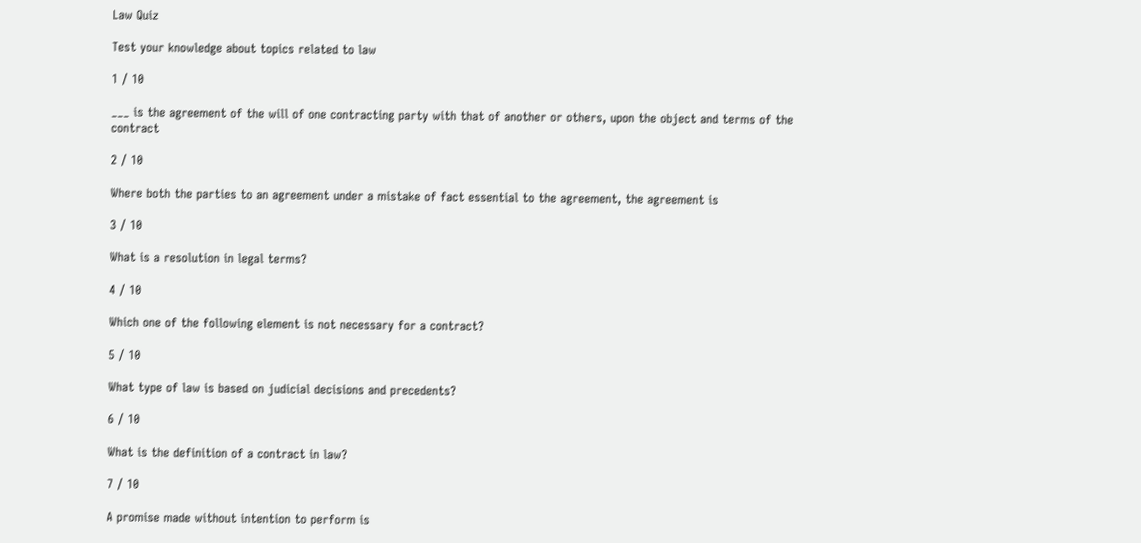Law Quiz

Test your knowledge about topics related to law

1 / 10

___ is the agreement of the will of one contracting party with that of another or others, upon the object and terms of the contract

2 / 10

Where both the parties to an agreement under a mistake of fact essential to the agreement, the agreement is

3 / 10

What is a resolution in legal terms?

4 / 10

Which one of the following element is not necessary for a contract?

5 / 10

What type of law is based on judicial decisions and precedents?

6 / 10

What is the definition of a contract in law?

7 / 10

A promise made without intention to perform is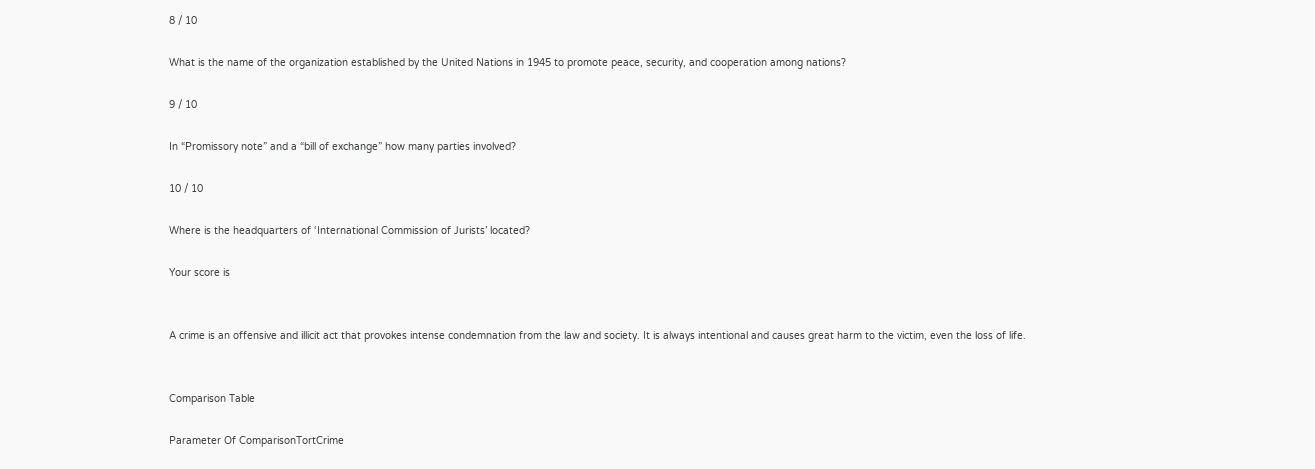8 / 10

What is the name of the organization established by the United Nations in 1945 to promote peace, security, and cooperation among nations?

9 / 10

In “Promissory note” and a “bill of exchange” how many parties involved?

10 / 10

Where is the headquarters of ‘International Commission of Jurists’ located?

Your score is


A crime is an offensive and illicit act that provokes intense condemnation from the law and society. It is always intentional and causes great harm to the victim, even the loss of life.


Comparison Table

Parameter Of ComparisonTortCrime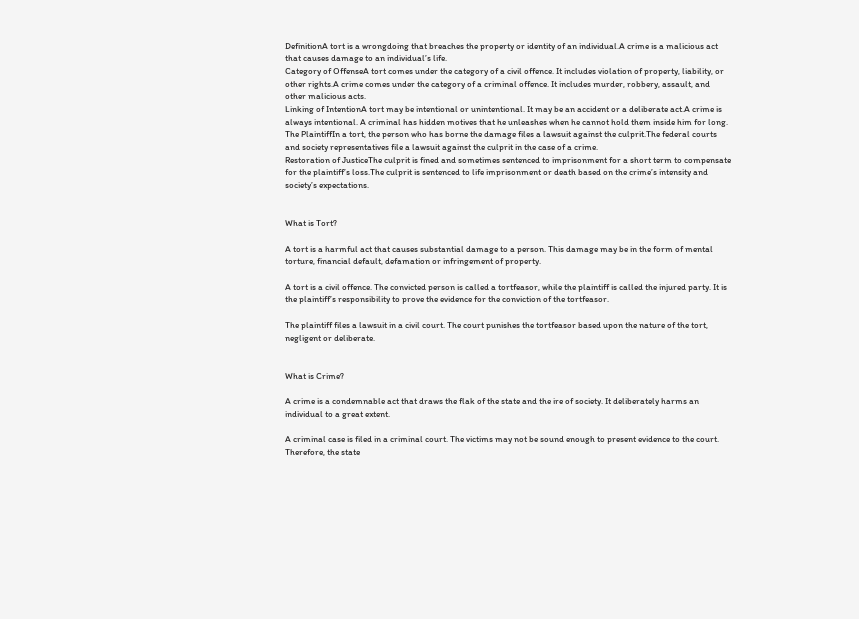DefinitionA tort is a wrongdoing that breaches the property or identity of an individual.A crime is a malicious act that causes damage to an individual’s life.
Category of OffenseA tort comes under the category of a civil offence. It includes violation of property, liability, or other rights.A crime comes under the category of a criminal offence. It includes murder, robbery, assault, and other malicious acts.
Linking of IntentionA tort may be intentional or unintentional. It may be an accident or a deliberate act.A crime is always intentional. A criminal has hidden motives that he unleashes when he cannot hold them inside him for long.
The PlaintiffIn a tort, the person who has borne the damage files a lawsuit against the culprit.The federal courts and society representatives file a lawsuit against the culprit in the case of a crime.
Restoration of JusticeThe culprit is fined and sometimes sentenced to imprisonment for a short term to compensate for the plaintiff’s loss.The culprit is sentenced to life imprisonment or death based on the crime’s intensity and society’s expectations.


What is Tort?

A tort is a harmful act that causes substantial damage to a person. This damage may be in the form of mental torture, financial default, defamation or infringement of property.

A tort is a civil offence. The convicted person is called a tortfeasor, while the plaintiff is called the injured party. It is the plaintiff’s responsibility to prove the evidence for the conviction of the tortfeasor.

The plaintiff files a lawsuit in a civil court. The court punishes the tortfeasor based upon the nature of the tort, negligent or deliberate.


What is Crime?

A crime is a condemnable act that draws the flak of the state and the ire of society. It deliberately harms an individual to a great extent.

A criminal case is filed in a criminal court. The victims may not be sound enough to present evidence to the court. Therefore, the state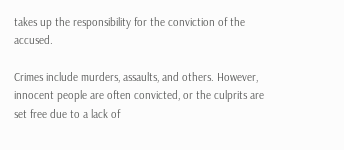takes up the responsibility for the conviction of the accused.

Crimes include murders, assaults, and others. However, innocent people are often convicted, or the culprits are set free due to a lack of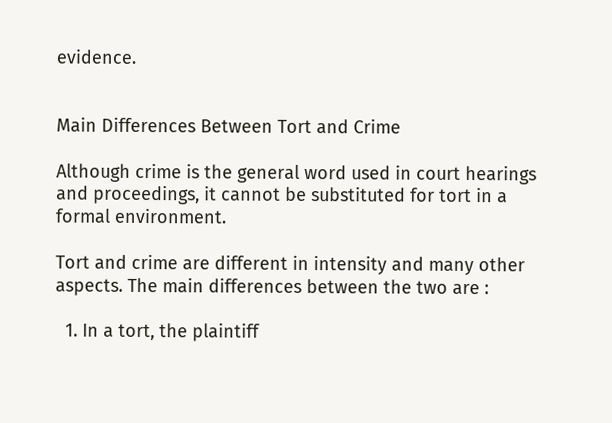evidence.


Main Differences Between Tort and Crime

Although crime is the general word used in court hearings and proceedings, it cannot be substituted for tort in a formal environment.

Tort and crime are different in intensity and many other aspects. The main differences between the two are :

  1. In a tort, the plaintiff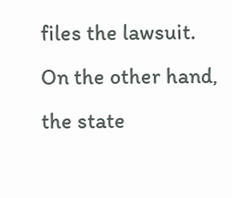files the lawsuit. On the other hand, the state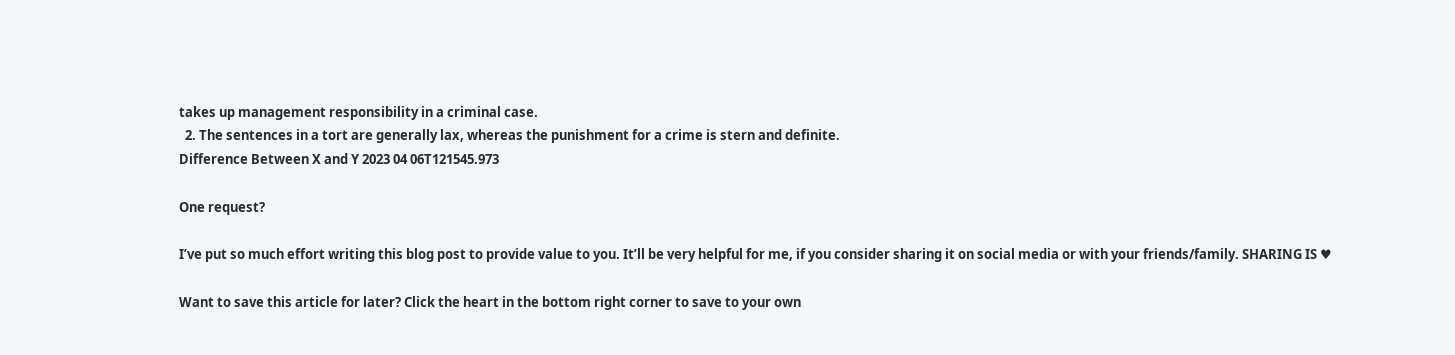takes up management responsibility in a criminal case.
  2. The sentences in a tort are generally lax, whereas the punishment for a crime is stern and definite.
Difference Between X and Y 2023 04 06T121545.973

One request?

I’ve put so much effort writing this blog post to provide value to you. It’ll be very helpful for me, if you consider sharing it on social media or with your friends/family. SHARING IS ♥

Want to save this article for later? Click the heart in the bottom right corner to save to your own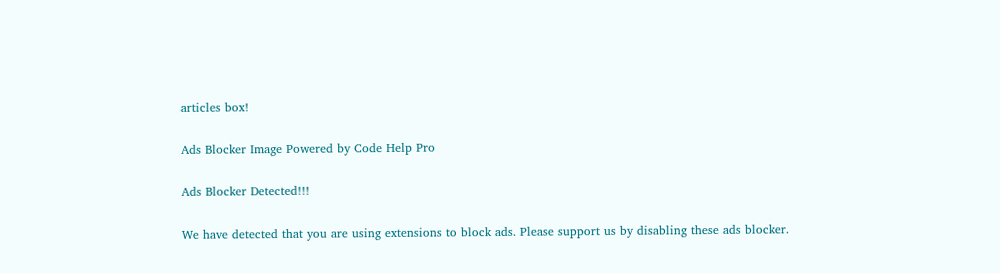articles box!

Ads Blocker Image Powered by Code Help Pro

Ads Blocker Detected!!!

We have detected that you are using extensions to block ads. Please support us by disabling these ads blocker.